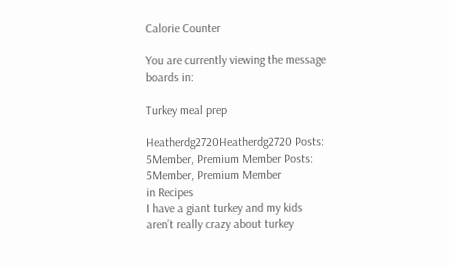Calorie Counter

You are currently viewing the message boards in:

Turkey meal prep

Heatherdg2720Heatherdg2720 Posts: 5Member, Premium Member Posts: 5Member, Premium Member
in Recipes
I have a giant turkey and my kids aren’t really crazy about turkey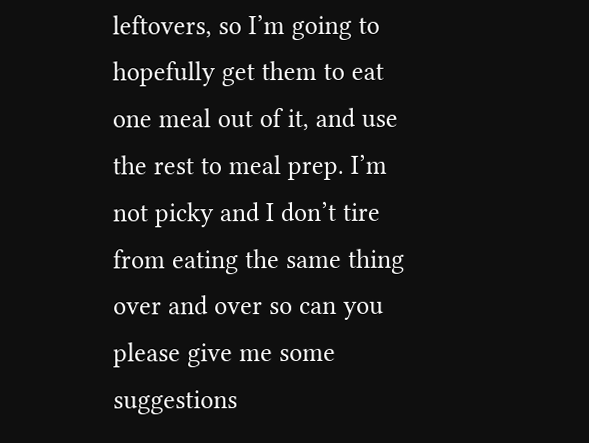leftovers, so I’m going to hopefully get them to eat one meal out of it, and use the rest to meal prep. I’m not picky and I don’t tire from eating the same thing over and over so can you please give me some suggestions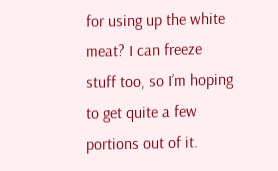for using up the white meat? I can freeze stuff too, so I’m hoping to get quite a few portions out of it.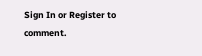Sign In or Register to comment.